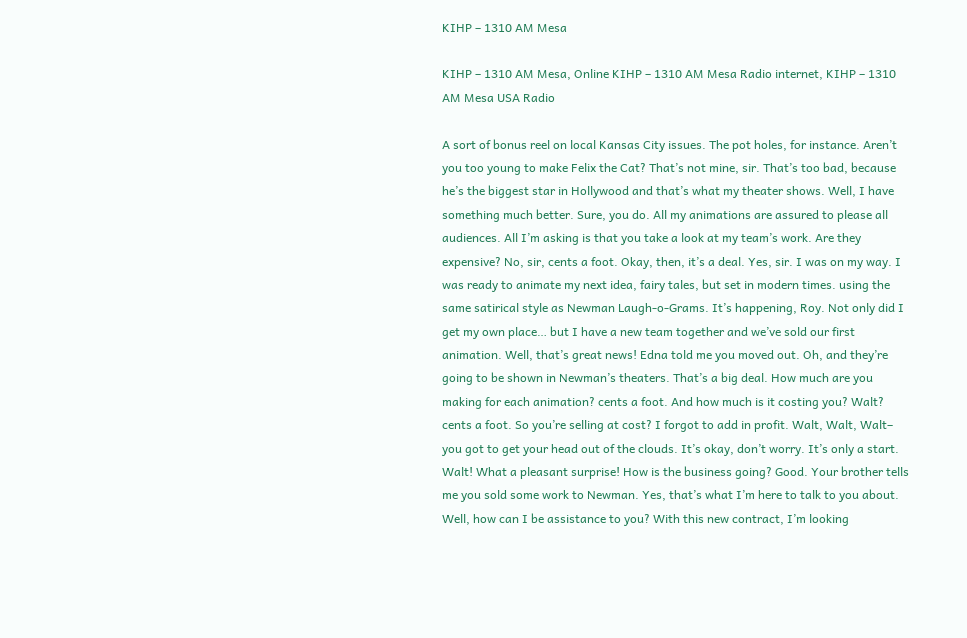KIHP – 1310 AM Mesa

KIHP – 1310 AM Mesa, Online KIHP – 1310 AM Mesa Radio internet, KIHP – 1310 AM Mesa USA Radio

A sort of bonus reel on local Kansas City issues. The pot holes, for instance. Aren’t you too young to make Felix the Cat? That’s not mine, sir. That’s too bad, because he’s the biggest star in Hollywood and that’s what my theater shows. Well, I have something much better. Sure, you do. All my animations are assured to please all audiences. All I’m asking is that you take a look at my team’s work. Are they expensive? No, sir, cents a foot. Okay, then, it’s a deal. Yes, sir. I was on my way. I was ready to animate my next idea, fairy tales, but set in modern times. using the same satirical style as Newman Laugh-o-Grams. It’s happening, Roy. Not only did I get my own place… but I have a new team together and we’ve sold our first animation. Well, that’s great news! Edna told me you moved out. Oh, and they’re going to be shown in Newman’s theaters. That’s a big deal. How much are you making for each animation? cents a foot. And how much is it costing you? Walt? cents a foot. So you’re selling at cost? I forgot to add in profit. Walt, Walt, Walt– you got to get your head out of the clouds. It’s okay, don’t worry. It’s only a start. Walt! What a pleasant surprise! How is the business going? Good. Your brother tells me you sold some work to Newman. Yes, that’s what I’m here to talk to you about. Well, how can I be assistance to you? With this new contract, I’m looking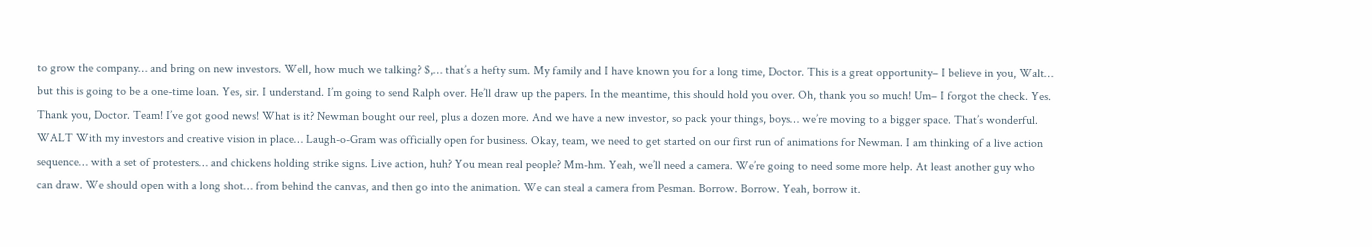to grow the company… and bring on new investors. Well, how much we talking? $,… that’s a hefty sum. My family and I have known you for a long time, Doctor. This is a great opportunity– I believe in you, Walt… but this is going to be a one-time loan. Yes, sir. I understand. I’m going to send Ralph over. He’ll draw up the papers. In the meantime, this should hold you over. Oh, thank you so much! Um– I forgot the check. Yes. Thank you, Doctor. Team! I’ve got good news! What is it? Newman bought our reel, plus a dozen more. And we have a new investor, so pack your things, boys… we’re moving to a bigger space. That’s wonderful. WALT With my investors and creative vision in place… Laugh-o-Gram was officially open for business. Okay, team, we need to get started on our first run of animations for Newman. I am thinking of a live action sequence… with a set of protesters… and chickens holding strike signs. Live action, huh? You mean real people? Mm-hm. Yeah, we’ll need a camera. We’re going to need some more help. At least another guy who can draw. We should open with a long shot… from behind the canvas, and then go into the animation. We can steal a camera from Pesman. Borrow. Borrow. Yeah, borrow it.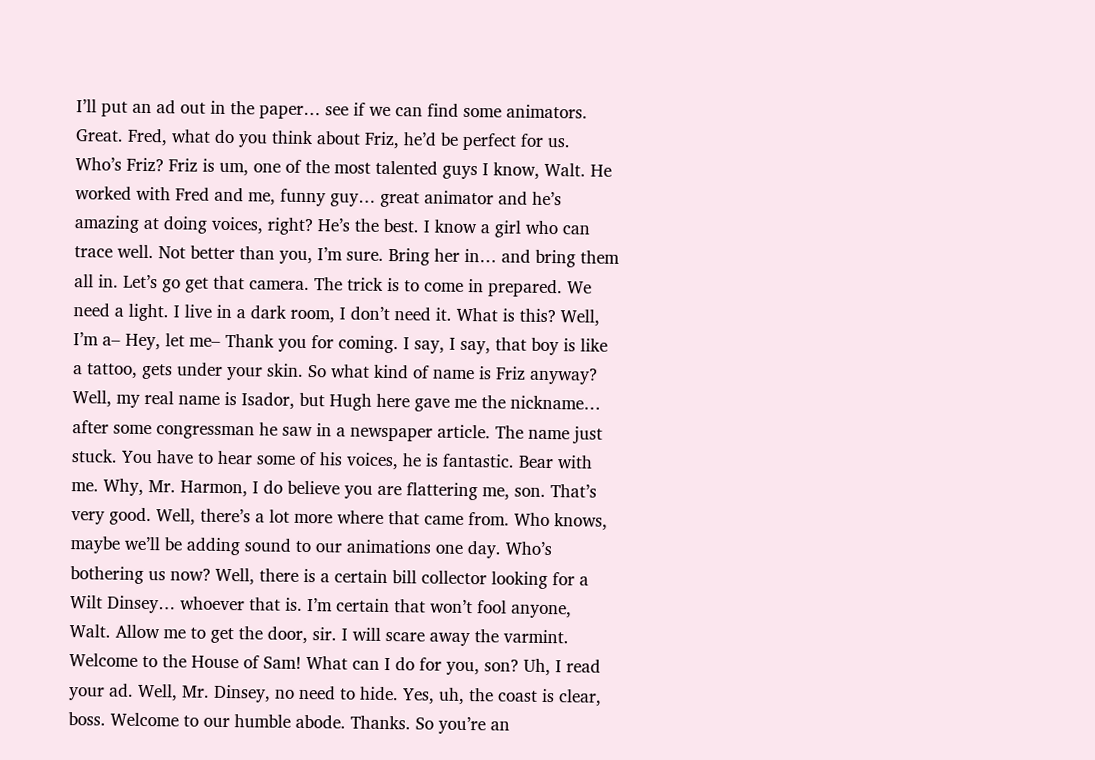I’ll put an ad out in the paper… see if we can find some animators. Great. Fred, what do you think about Friz, he’d be perfect for us. Who’s Friz? Friz is um, one of the most talented guys I know, Walt. He worked with Fred and me, funny guy… great animator and he’s amazing at doing voices, right? He’s the best. I know a girl who can trace well. Not better than you, I’m sure. Bring her in… and bring them all in. Let’s go get that camera. The trick is to come in prepared. We need a light. I live in a dark room, I don’t need it. What is this? Well, I’m a– Hey, let me– Thank you for coming. I say, I say, that boy is like a tattoo, gets under your skin. So what kind of name is Friz anyway? Well, my real name is Isador, but Hugh here gave me the nickname… after some congressman he saw in a newspaper article. The name just stuck. You have to hear some of his voices, he is fantastic. Bear with me. Why, Mr. Harmon, I do believe you are flattering me, son. That’s very good. Well, there’s a lot more where that came from. Who knows, maybe we’ll be adding sound to our animations one day. Who’s bothering us now? Well, there is a certain bill collector looking for a Wilt Dinsey… whoever that is. I’m certain that won’t fool anyone, Walt. Allow me to get the door, sir. I will scare away the varmint. Welcome to the House of Sam! What can I do for you, son? Uh, I read your ad. Well, Mr. Dinsey, no need to hide. Yes, uh, the coast is clear, boss. Welcome to our humble abode. Thanks. So you’re an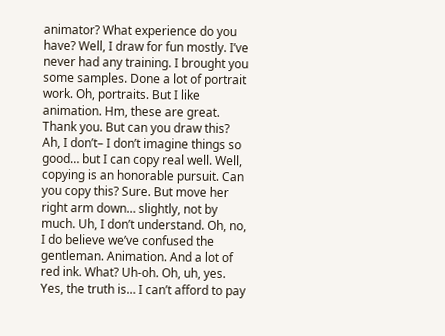animator? What experience do you have? Well, I draw for fun mostly. I’ve never had any training. I brought you some samples. Done a lot of portrait work. Oh, portraits. But I like animation. Hm, these are great. Thank you. But can you draw this? Ah, I don’t– I don’t imagine things so good… but I can copy real well. Well, copying is an honorable pursuit. Can you copy this? Sure. But move her right arm down… slightly, not by much. Uh, I don’t understand. Oh, no, I do believe we’ve confused the gentleman. Animation. And a lot of red ink. What? Uh-oh. Oh, uh, yes. Yes, the truth is… I can’t afford to pay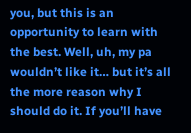you, but this is an opportunity to learn with the best. Well, uh, my pa wouldn’t like it… but it’s all the more reason why I should do it. If you’ll have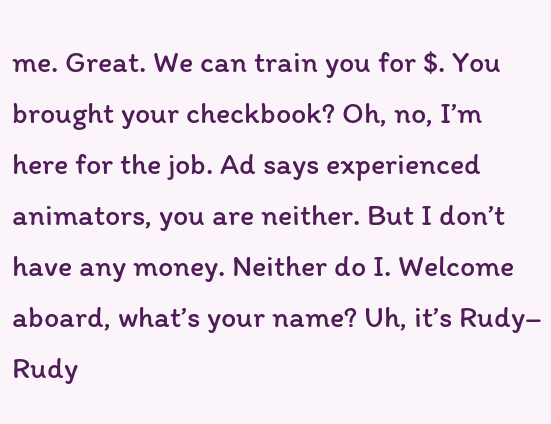me. Great. We can train you for $. You brought your checkbook? Oh, no, I’m here for the job. Ad says experienced animators, you are neither. But I don’t have any money. Neither do I. Welcome aboard, what’s your name? Uh, it’s Rudy– Rudy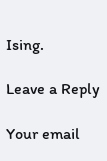Ising.

Leave a Reply

Your email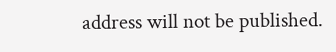address will not be published.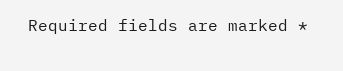Required fields are marked *